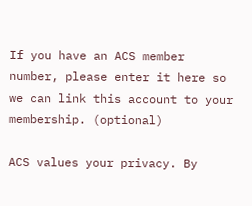If you have an ACS member number, please enter it here so we can link this account to your membership. (optional)

ACS values your privacy. By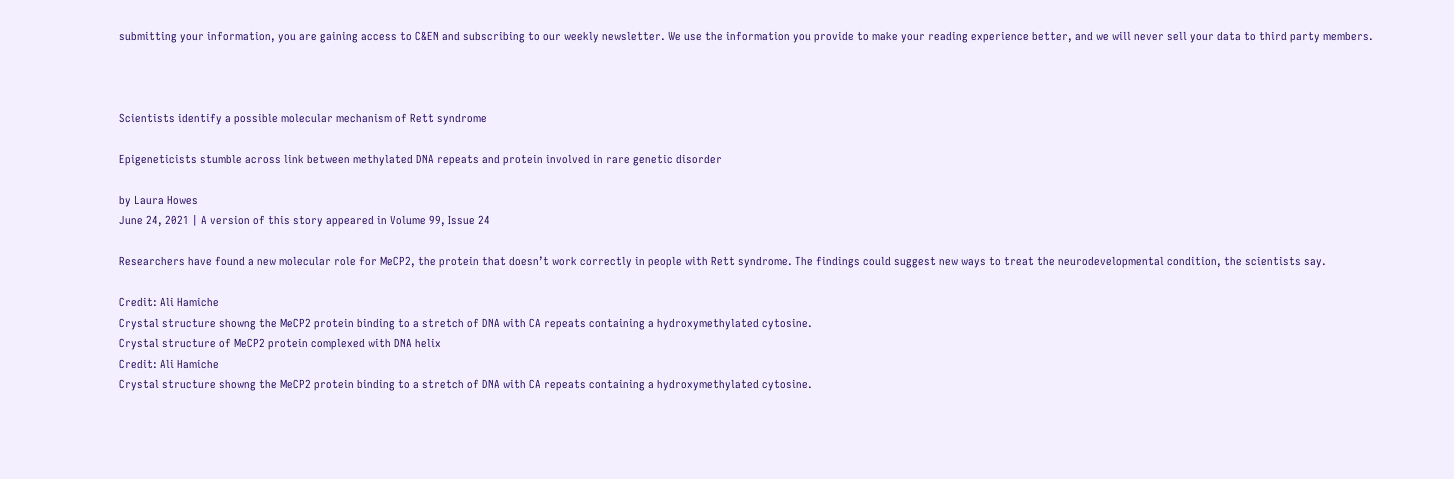submitting your information, you are gaining access to C&EN and subscribing to our weekly newsletter. We use the information you provide to make your reading experience better, and we will never sell your data to third party members.



Scientists identify a possible molecular mechanism of Rett syndrome

Epigeneticists stumble across link between methylated DNA repeats and protein involved in rare genetic disorder

by Laura Howes
June 24, 2021 | A version of this story appeared in Volume 99, Issue 24

Researchers have found a new molecular role for MeCP2, the protein that doesn’t work correctly in people with Rett syndrome. The findings could suggest new ways to treat the neurodevelopmental condition, the scientists say.

Credit: Ali Hamiche
Crystal structure showng the MeCP2 protein binding to a stretch of DNA with CA repeats containing a hydroxymethylated cytosine.
Crystal structure of MeCP2 protein complexed with DNA helix
Credit: Ali Hamiche
Crystal structure showng the MeCP2 protein binding to a stretch of DNA with CA repeats containing a hydroxymethylated cytosine.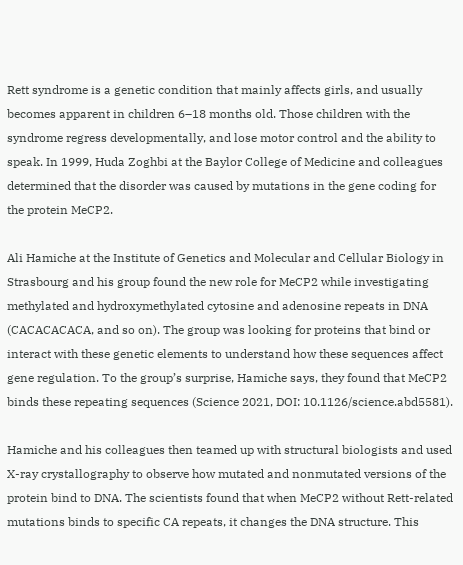Rett syndrome is a genetic condition that mainly affects girls, and usually becomes apparent in children 6–18 months old. Those children with the syndrome regress developmentally, and lose motor control and the ability to speak. In 1999, Huda Zoghbi at the Baylor College of Medicine and colleagues determined that the disorder was caused by mutations in the gene coding for the protein MeCP2.

Ali Hamiche at the Institute of Genetics and Molecular and Cellular Biology in Strasbourg and his group found the new role for MeCP2 while investigating methylated and hydroxymethylated cytosine and adenosine repeats in DNA (CACACACACA, and so on). The group was looking for proteins that bind or interact with these genetic elements to understand how these sequences affect gene regulation. To the group’s surprise, Hamiche says, they found that MeCP2 binds these repeating sequences (Science 2021, DOI: 10.1126/science.abd5581).

Hamiche and his colleagues then teamed up with structural biologists and used X-ray crystallography to observe how mutated and nonmutated versions of the protein bind to DNA. The scientists found that when MeCP2 without Rett-related mutations binds to specific CA repeats, it changes the DNA structure. This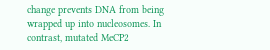change prevents DNA from being wrapped up into nucleosomes. In contrast, mutated MeCP2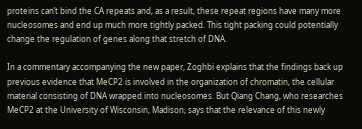proteins can’t bind the CA repeats and, as a result, these repeat regions have many more nucleosomes and end up much more tightly packed. This tight packing could potentially change the regulation of genes along that stretch of DNA.

In a commentary accompanying the new paper, Zoghbi explains that the findings back up previous evidence that MeCP2 is involved in the organization of chromatin, the cellular material consisting of DNA wrapped into nucleosomes. But Qiang Chang, who researches MeCP2 at the University of Wisconsin, Madison, says that the relevance of this newly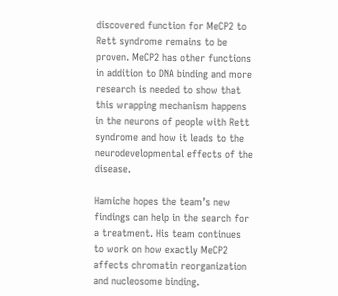discovered function for MeCP2 to Rett syndrome remains to be proven. MeCP2 has other functions in addition to DNA binding and more research is needed to show that this wrapping mechanism happens in the neurons of people with Rett syndrome and how it leads to the neurodevelopmental effects of the disease.

Hamiche hopes the team’s new findings can help in the search for a treatment. His team continues to work on how exactly MeCP2 affects chromatin reorganization and nucleosome binding.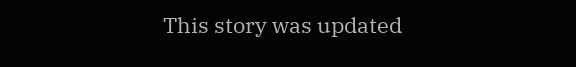This story was updated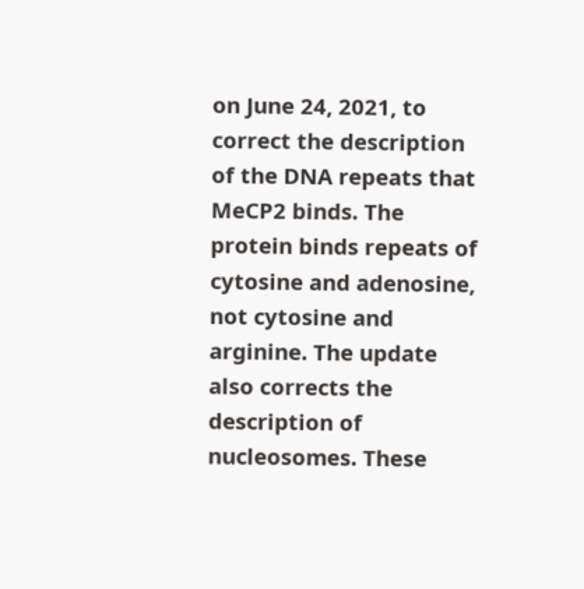on June 24, 2021, to correct the description of the DNA repeats that MeCP2 binds. The protein binds repeats of cytosine and adenosine, not cytosine and arginine. The update also corrects the description of nucleosomes. These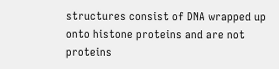structures consist of DNA wrapped up onto histone proteins and are not proteins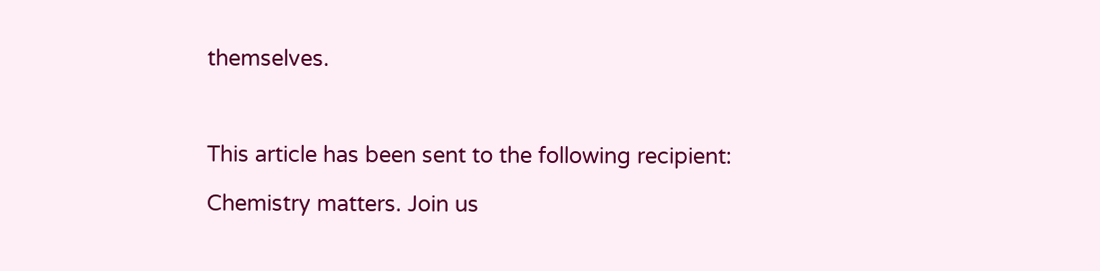themselves.



This article has been sent to the following recipient:

Chemistry matters. Join us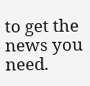to get the news you need.